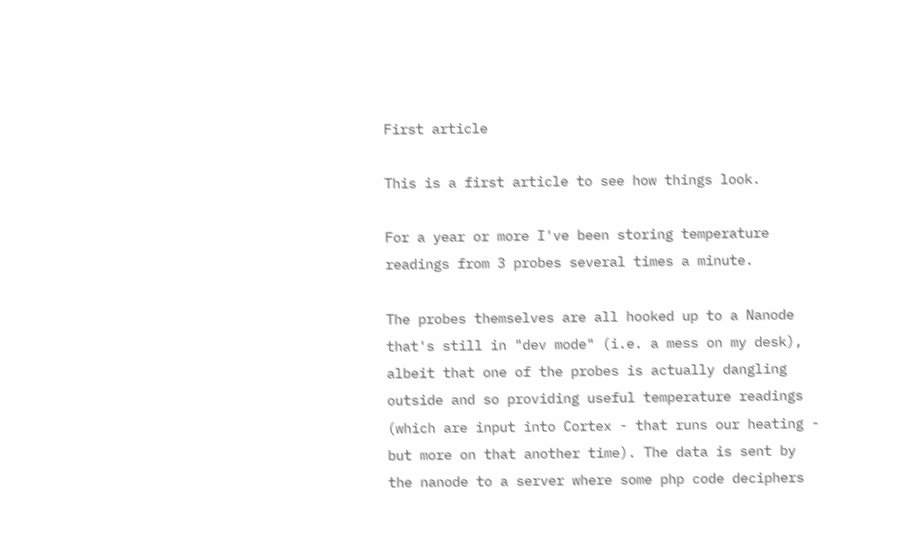First article

This is a first article to see how things look.

For a year or more I've been storing temperature readings from 3 probes several times a minute.

The probes themselves are all hooked up to a Nanode that's still in "dev mode" (i.e. a mess on my desk), albeit that one of the probes is actually dangling outside and so providing useful temperature readings (which are input into Cortex - that runs our heating - but more on that another time). The data is sent by the nanode to a server where some php code deciphers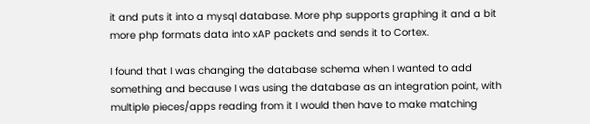it and puts it into a mysql database. More php supports graphing it and a bit more php formats data into xAP packets and sends it to Cortex.

I found that I was changing the database schema when I wanted to add something and because I was using the database as an integration point, with multiple pieces/apps reading from it I would then have to make matching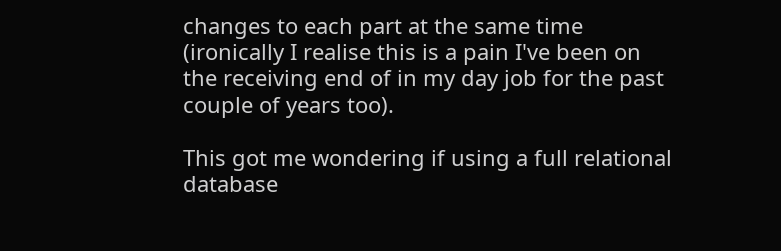changes to each part at the same time (ironically I realise this is a pain I've been on the receiving end of in my day job for the past couple of years too).

This got me wondering if using a full relational database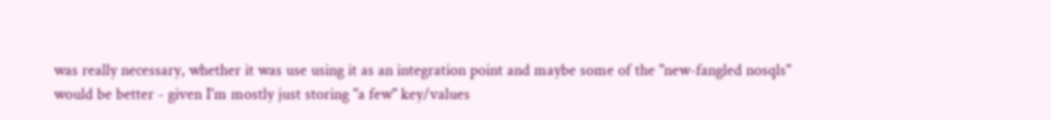was really necessary, whether it was use using it as an integration point and maybe some of the "new-fangled nosqls" would be better - given I'm mostly just storing "a few" key/values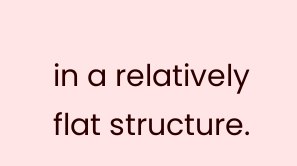in a relatively flat structure.